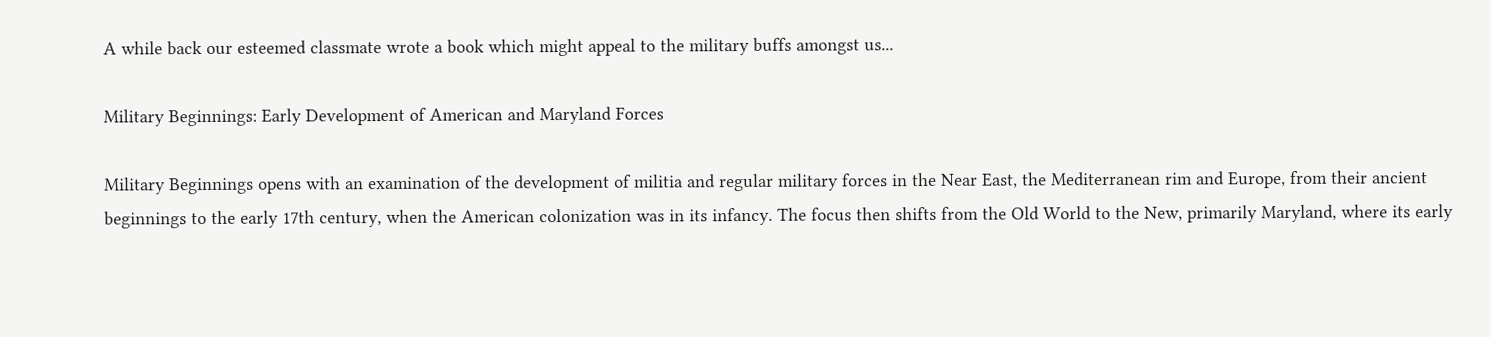A while back our esteemed classmate wrote a book which might appeal to the military buffs amongst us...

Military Beginnings: Early Development of American and Maryland Forces

Military Beginnings opens with an examination of the development of militia and regular military forces in the Near East, the Mediterranean rim and Europe, from their ancient beginnings to the early 17th century, when the American colonization was in its infancy. The focus then shifts from the Old World to the New, primarily Maryland, where its early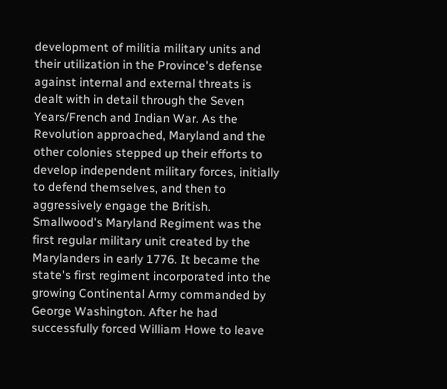development of militia military units and their utilization in the Province's defense against internal and external threats is dealt with in detail through the Seven Years/French and Indian War. As the Revolution approached, Maryland and the other colonies stepped up their efforts to develop independent military forces, initially to defend themselves, and then to aggressively engage the British. Smallwood's Maryland Regiment was the first regular military unit created by the Marylanders in early 1776. It became the state's first regiment incorporated into the growing Continental Army commanded by George Washington. After he had successfully forced William Howe to leave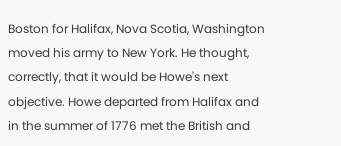Boston for Halifax, Nova Scotia, Washington moved his army to New York. He thought, correctly, that it would be Howe's next objective. Howe departed from Halifax and in the summer of 1776 met the British and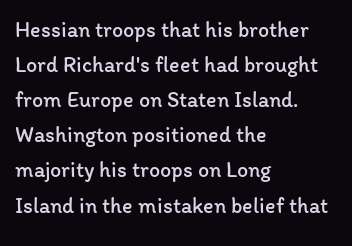Hessian troops that his brother Lord Richard's fleet had brought from Europe on Staten Island. Washington positioned the majority his troops on Long Island in the mistaken belief that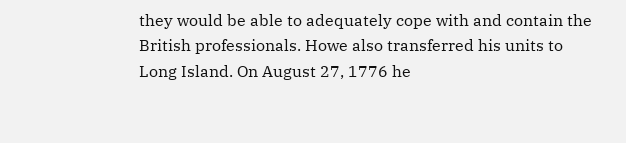they would be able to adequately cope with and contain the British professionals. Howe also transferred his units to Long Island. On August 27, 1776 he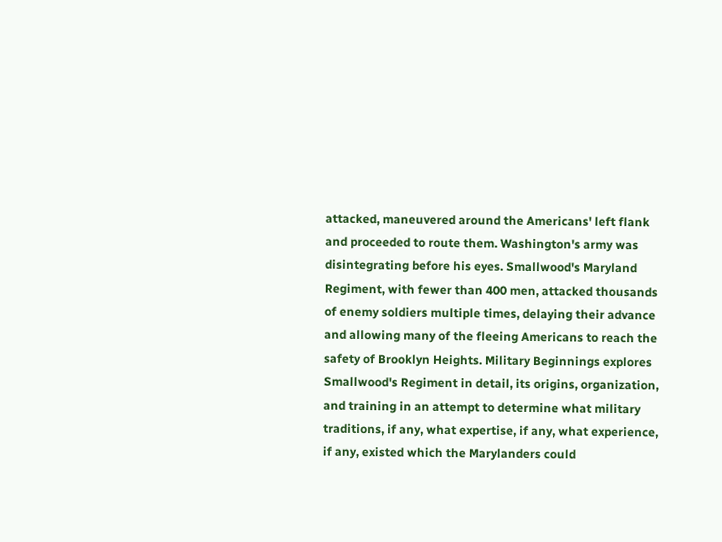attacked, maneuvered around the Americans' left flank and proceeded to route them. Washington's army was disintegrating before his eyes. Smallwood's Maryland Regiment, with fewer than 400 men, attacked thousands of enemy soldiers multiple times, delaying their advance and allowing many of the fleeing Americans to reach the safety of Brooklyn Heights. Military Beginnings explores Smallwood's Regiment in detail, its origins, organization, and training in an attempt to determine what military traditions, if any, what expertise, if any, what experience, if any, existed which the Marylanders could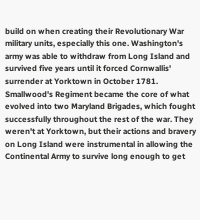build on when creating their Revolutionary War military units, especially this one. Washington's army was able to withdraw from Long Island and survived five years until it forced Cornwallis' surrender at Yorktown in October 1781. Smallwood's Regiment became the core of what evolved into two Maryland Brigades, which fought successfully throughout the rest of the war. They weren't at Yorktown, but their actions and bravery on Long Island were instrumental in allowing the Continental Army to survive long enough to get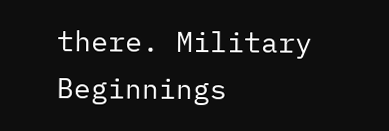there. Military Beginnings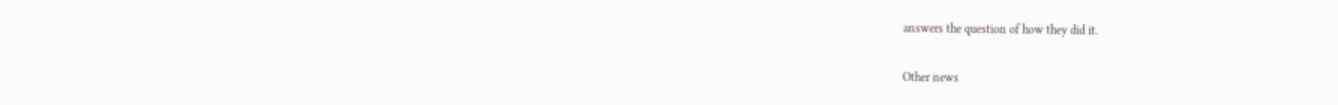answers the question of how they did it.

Other news